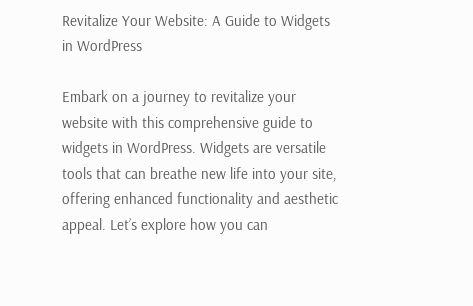Revitalize Your Website: A Guide to Widgets in WordPress

Embark on a journey to revitalize your website with this comprehensive guide to widgets in WordPress. Widgets are versatile tools that can breathe new life into your site, offering enhanced functionality and aesthetic appeal. Let’s explore how you can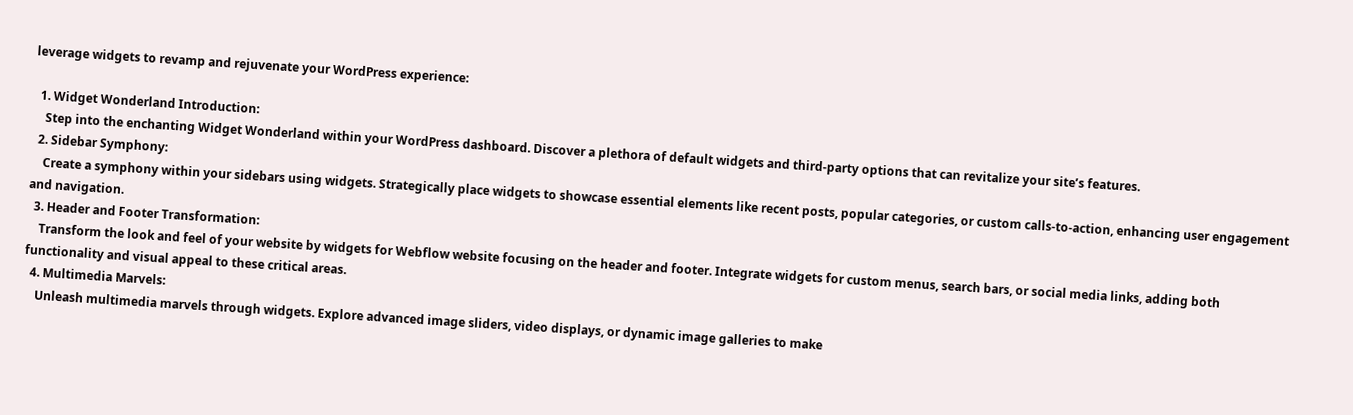leverage widgets to revamp and rejuvenate your WordPress experience:

  1. Widget Wonderland Introduction:
    Step into the enchanting Widget Wonderland within your WordPress dashboard. Discover a plethora of default widgets and third-party options that can revitalize your site’s features.
  2. Sidebar Symphony:
    Create a symphony within your sidebars using widgets. Strategically place widgets to showcase essential elements like recent posts, popular categories, or custom calls-to-action, enhancing user engagement and navigation.
  3. Header and Footer Transformation:
    Transform the look and feel of your website by widgets for Webflow website focusing on the header and footer. Integrate widgets for custom menus, search bars, or social media links, adding both functionality and visual appeal to these critical areas.
  4. Multimedia Marvels:
    Unleash multimedia marvels through widgets. Explore advanced image sliders, video displays, or dynamic image galleries to make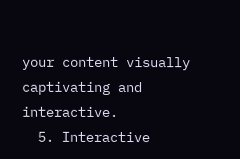your content visually captivating and interactive.
  5. Interactive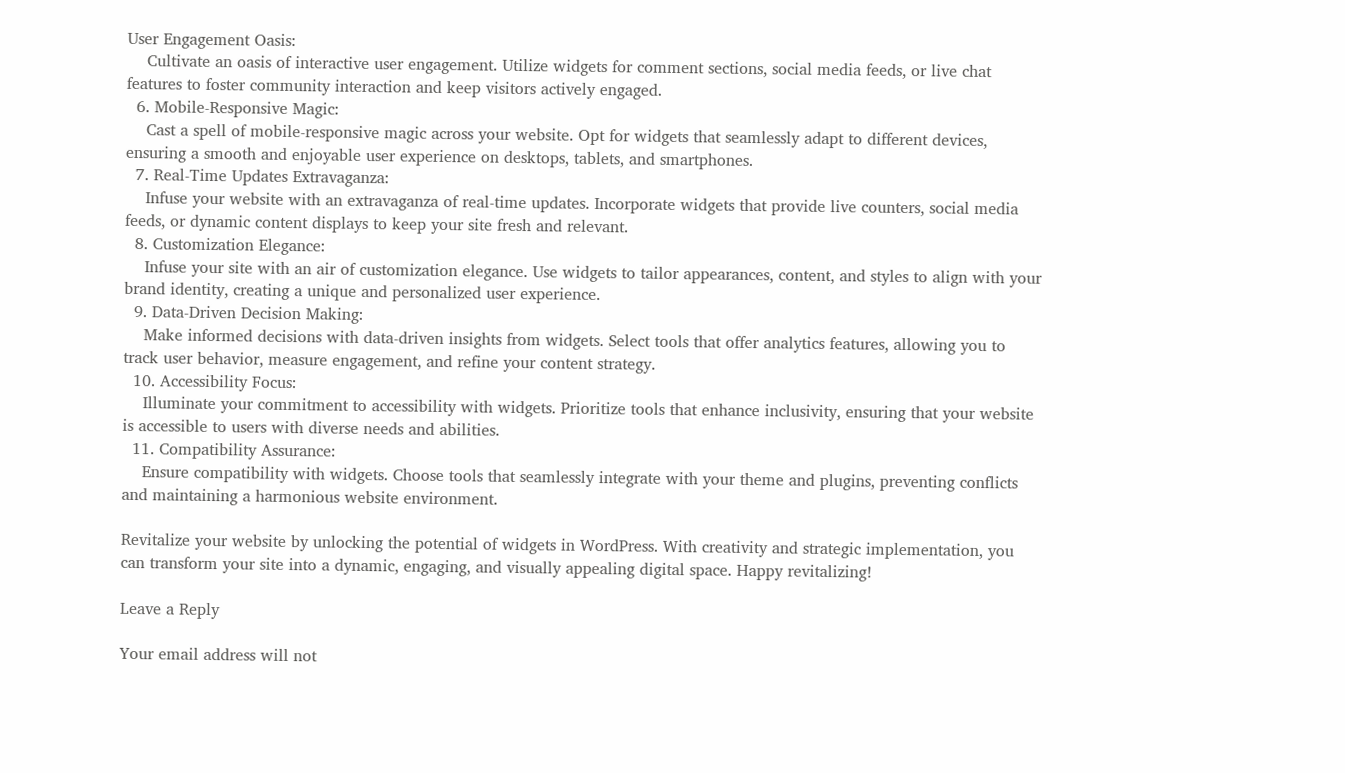User Engagement Oasis:
    Cultivate an oasis of interactive user engagement. Utilize widgets for comment sections, social media feeds, or live chat features to foster community interaction and keep visitors actively engaged.
  6. Mobile-Responsive Magic:
    Cast a spell of mobile-responsive magic across your website. Opt for widgets that seamlessly adapt to different devices, ensuring a smooth and enjoyable user experience on desktops, tablets, and smartphones.
  7. Real-Time Updates Extravaganza:
    Infuse your website with an extravaganza of real-time updates. Incorporate widgets that provide live counters, social media feeds, or dynamic content displays to keep your site fresh and relevant.
  8. Customization Elegance:
    Infuse your site with an air of customization elegance. Use widgets to tailor appearances, content, and styles to align with your brand identity, creating a unique and personalized user experience.
  9. Data-Driven Decision Making:
    Make informed decisions with data-driven insights from widgets. Select tools that offer analytics features, allowing you to track user behavior, measure engagement, and refine your content strategy.
  10. Accessibility Focus:
    Illuminate your commitment to accessibility with widgets. Prioritize tools that enhance inclusivity, ensuring that your website is accessible to users with diverse needs and abilities.
  11. Compatibility Assurance:
    Ensure compatibility with widgets. Choose tools that seamlessly integrate with your theme and plugins, preventing conflicts and maintaining a harmonious website environment.

Revitalize your website by unlocking the potential of widgets in WordPress. With creativity and strategic implementation, you can transform your site into a dynamic, engaging, and visually appealing digital space. Happy revitalizing!

Leave a Reply

Your email address will not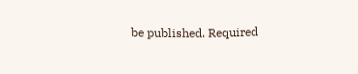be published. Required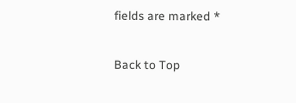fields are marked *

Back to Top